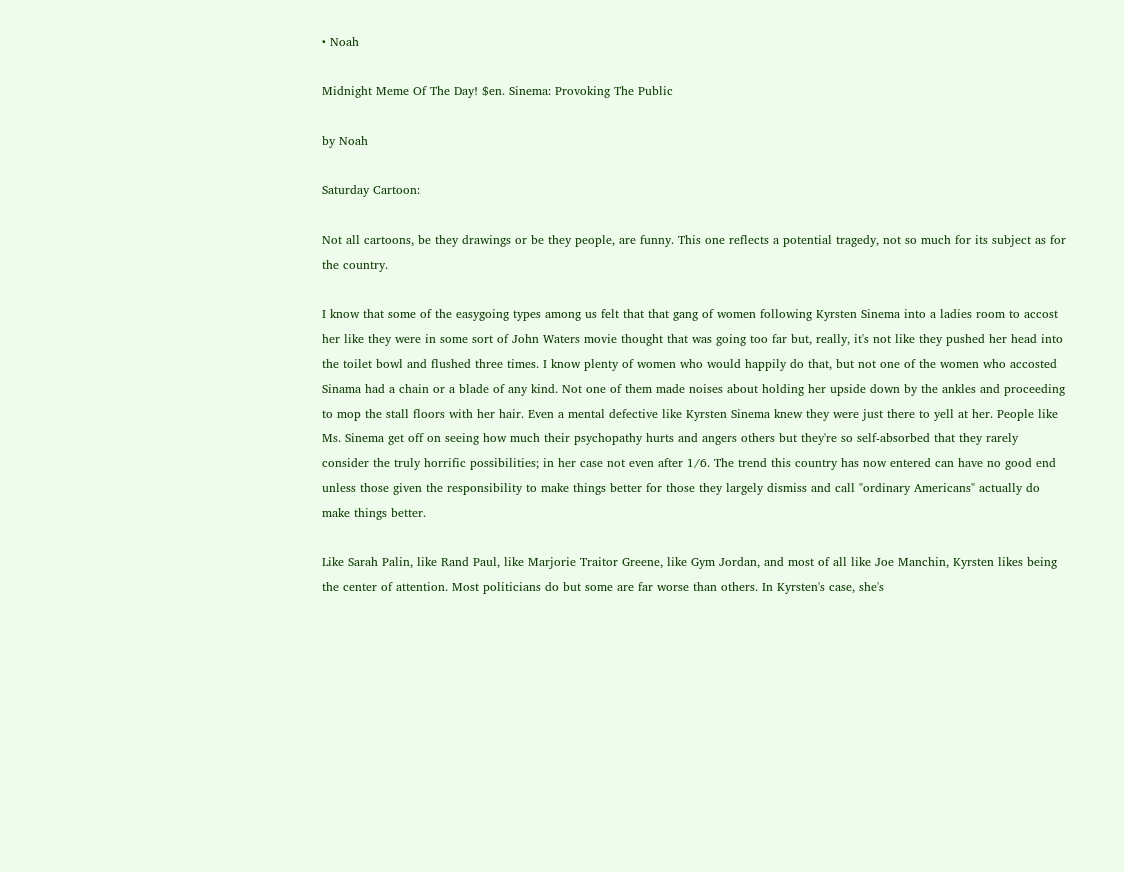• Noah

Midnight Meme Of The Day! $en. Sinema: Provoking The Public

by Noah

Saturday Cartoon:

Not all cartoons, be they drawings or be they people, are funny. This one reflects a potential tragedy, not so much for its subject as for the country.

I know that some of the easygoing types among us felt that that gang of women following Kyrsten Sinema into a ladies room to accost her like they were in some sort of John Waters movie thought that was going too far but, really, it's not like they pushed her head into the toilet bowl and flushed three times. I know plenty of women who would happily do that, but not one of the women who accosted Sinama had a chain or a blade of any kind. Not one of them made noises about holding her upside down by the ankles and proceeding to mop the stall floors with her hair. Even a mental defective like Kyrsten Sinema knew they were just there to yell at her. People like Ms. Sinema get off on seeing how much their psychopathy hurts and angers others but they're so self-absorbed that they rarely consider the truly horrific possibilities; in her case not even after 1/6. The trend this country has now entered can have no good end unless those given the responsibility to make things better for those they largely dismiss and call "ordinary Americans" actually do make things better.

Like Sarah Palin, like Rand Paul, like Marjorie Traitor Greene, like Gym Jordan, and most of all like Joe Manchin, Kyrsten likes being the center of attention. Most politicians do but some are far worse than others. In Kyrsten's case, she's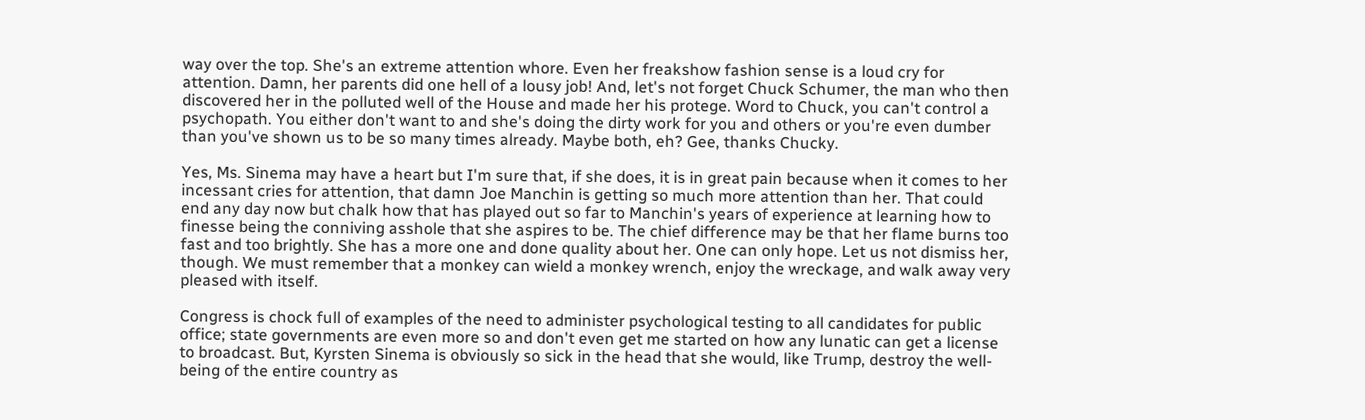way over the top. She's an extreme attention whore. Even her freakshow fashion sense is a loud cry for attention. Damn, her parents did one hell of a lousy job! And, let's not forget Chuck Schumer, the man who then discovered her in the polluted well of the House and made her his protege. Word to Chuck, you can't control a psychopath. You either don't want to and she's doing the dirty work for you and others or you're even dumber than you've shown us to be so many times already. Maybe both, eh? Gee, thanks Chucky.

Yes, Ms. Sinema may have a heart but I'm sure that, if she does, it is in great pain because when it comes to her incessant cries for attention, that damn Joe Manchin is getting so much more attention than her. That could end any day now but chalk how that has played out so far to Manchin's years of experience at learning how to finesse being the conniving asshole that she aspires to be. The chief difference may be that her flame burns too fast and too brightly. She has a more one and done quality about her. One can only hope. Let us not dismiss her, though. We must remember that a monkey can wield a monkey wrench, enjoy the wreckage, and walk away very pleased with itself.

Congress is chock full of examples of the need to administer psychological testing to all candidates for public office; state governments are even more so and don't even get me started on how any lunatic can get a license to broadcast. But, Kyrsten Sinema is obviously so sick in the head that she would, like Trump, destroy the well-being of the entire country as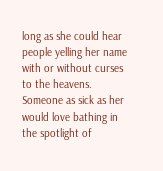long as she could hear people yelling her name with or without curses to the heavens. Someone as sick as her would love bathing in the spotlight of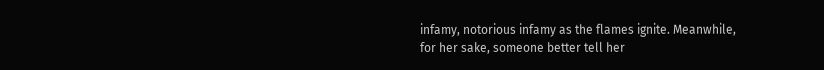infamy, notorious infamy as the flames ignite. Meanwhile, for her sake, someone better tell her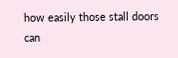how easily those stall doors can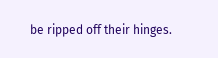be ripped off their hinges.